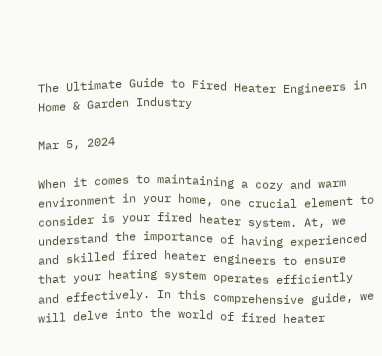The Ultimate Guide to Fired Heater Engineers in Home & Garden Industry

Mar 5, 2024

When it comes to maintaining a cozy and warm environment in your home, one crucial element to consider is your fired heater system. At, we understand the importance of having experienced and skilled fired heater engineers to ensure that your heating system operates efficiently and effectively. In this comprehensive guide, we will delve into the world of fired heater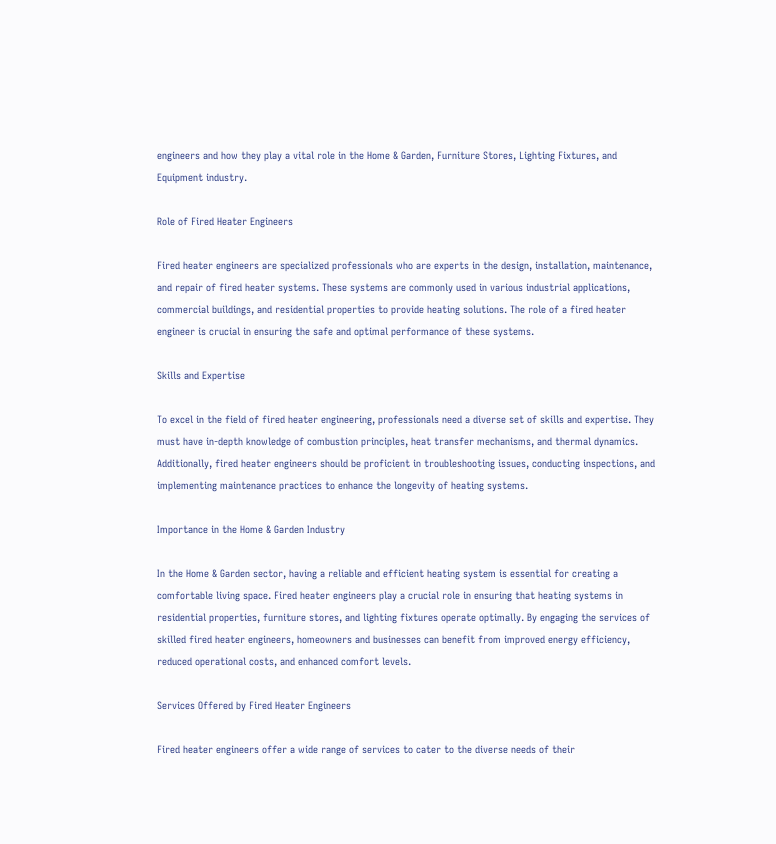engineers and how they play a vital role in the Home & Garden, Furniture Stores, Lighting Fixtures, and Equipment industry.

Role of Fired Heater Engineers

Fired heater engineers are specialized professionals who are experts in the design, installation, maintenance, and repair of fired heater systems. These systems are commonly used in various industrial applications, commercial buildings, and residential properties to provide heating solutions. The role of a fired heater engineer is crucial in ensuring the safe and optimal performance of these systems.

Skills and Expertise

To excel in the field of fired heater engineering, professionals need a diverse set of skills and expertise. They must have in-depth knowledge of combustion principles, heat transfer mechanisms, and thermal dynamics. Additionally, fired heater engineers should be proficient in troubleshooting issues, conducting inspections, and implementing maintenance practices to enhance the longevity of heating systems.

Importance in the Home & Garden Industry

In the Home & Garden sector, having a reliable and efficient heating system is essential for creating a comfortable living space. Fired heater engineers play a crucial role in ensuring that heating systems in residential properties, furniture stores, and lighting fixtures operate optimally. By engaging the services of skilled fired heater engineers, homeowners and businesses can benefit from improved energy efficiency, reduced operational costs, and enhanced comfort levels.

Services Offered by Fired Heater Engineers

Fired heater engineers offer a wide range of services to cater to the diverse needs of their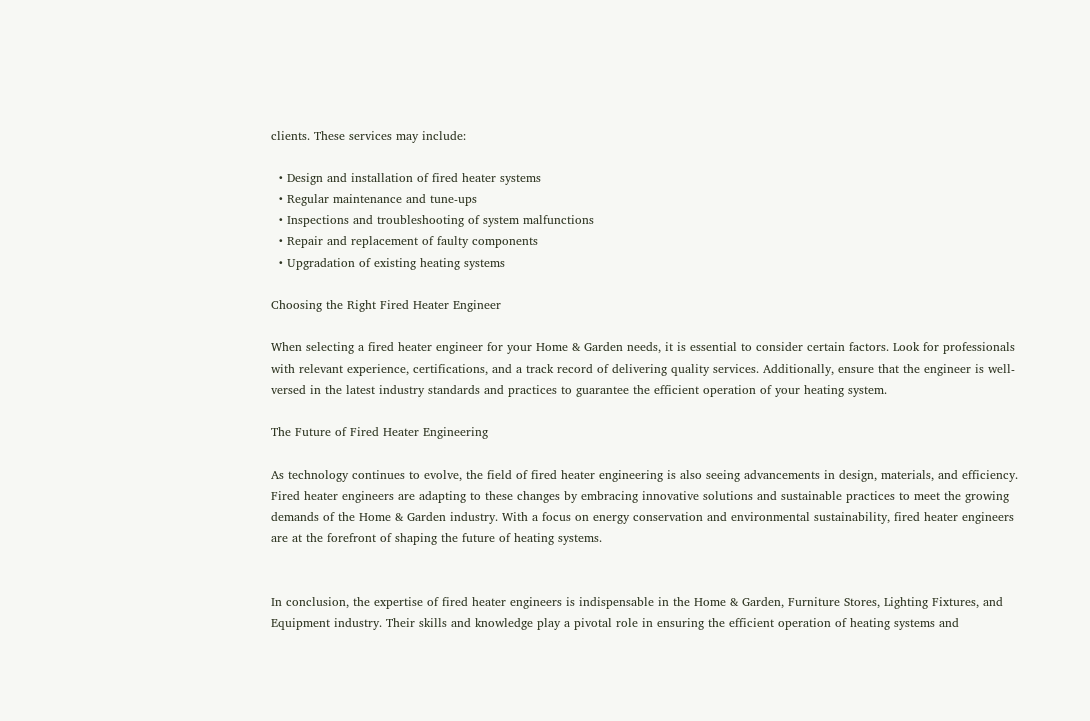clients. These services may include:

  • Design and installation of fired heater systems
  • Regular maintenance and tune-ups
  • Inspections and troubleshooting of system malfunctions
  • Repair and replacement of faulty components
  • Upgradation of existing heating systems

Choosing the Right Fired Heater Engineer

When selecting a fired heater engineer for your Home & Garden needs, it is essential to consider certain factors. Look for professionals with relevant experience, certifications, and a track record of delivering quality services. Additionally, ensure that the engineer is well-versed in the latest industry standards and practices to guarantee the efficient operation of your heating system.

The Future of Fired Heater Engineering

As technology continues to evolve, the field of fired heater engineering is also seeing advancements in design, materials, and efficiency. Fired heater engineers are adapting to these changes by embracing innovative solutions and sustainable practices to meet the growing demands of the Home & Garden industry. With a focus on energy conservation and environmental sustainability, fired heater engineers are at the forefront of shaping the future of heating systems.


In conclusion, the expertise of fired heater engineers is indispensable in the Home & Garden, Furniture Stores, Lighting Fixtures, and Equipment industry. Their skills and knowledge play a pivotal role in ensuring the efficient operation of heating systems and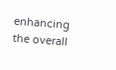enhancing the overall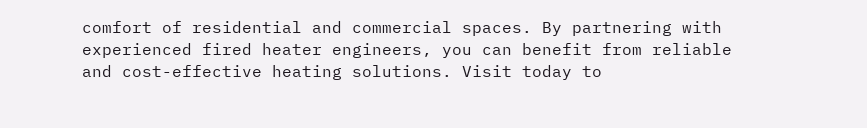comfort of residential and commercial spaces. By partnering with experienced fired heater engineers, you can benefit from reliable and cost-effective heating solutions. Visit today to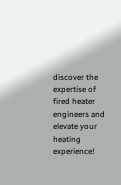discover the expertise of fired heater engineers and elevate your heating experience!